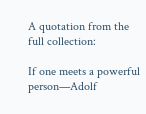A quotation from the full collection:

If one meets a powerful person—Adolf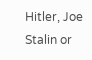Hitler, Joe Stalin or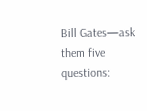Bill Gates—ask them five questions: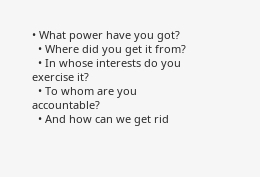• What power have you got?
  • Where did you get it from?
  • In whose interests do you exercise it?
  • To whom are you accountable?
  • And how can we get rid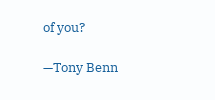of you?

—Tony Benn